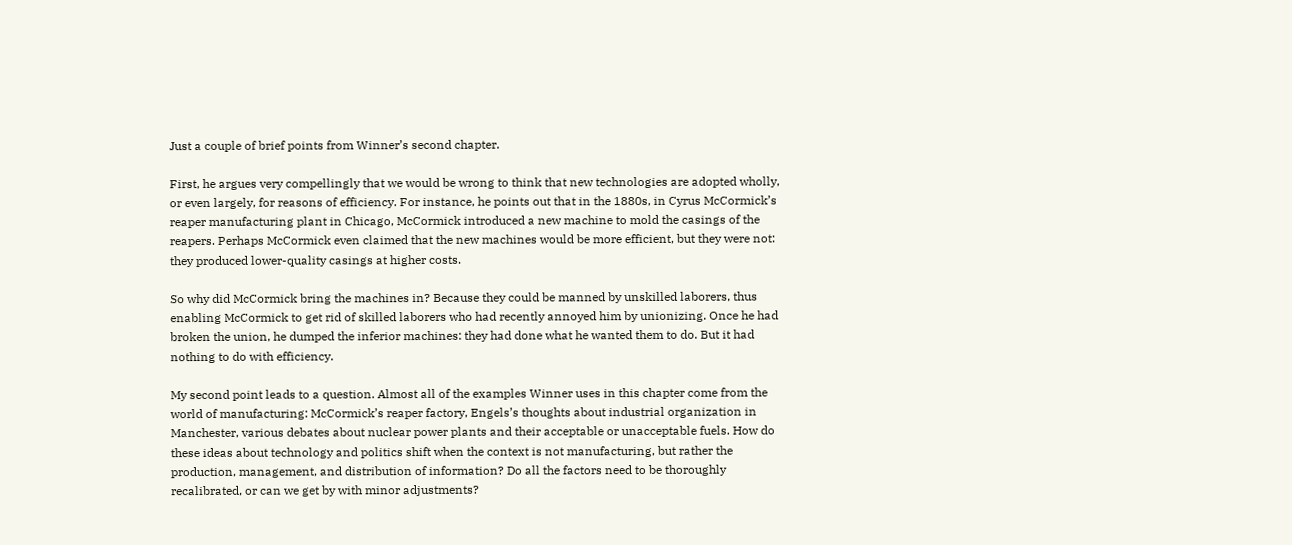Just a couple of brief points from Winner’s second chapter.

First, he argues very compellingly that we would be wrong to think that new technologies are adopted wholly, or even largely, for reasons of efficiency. For instance, he points out that in the 1880s, in Cyrus McCormick’s reaper manufacturing plant in Chicago, McCormick introduced a new machine to mold the casings of the reapers. Perhaps McCormick even claimed that the new machines would be more efficient, but they were not: they produced lower-quality casings at higher costs.

So why did McCormick bring the machines in? Because they could be manned by unskilled laborers, thus enabling McCormick to get rid of skilled laborers who had recently annoyed him by unionizing. Once he had broken the union, he dumped the inferior machines: they had done what he wanted them to do. But it had nothing to do with efficiency.

My second point leads to a question. Almost all of the examples Winner uses in this chapter come from the world of manufacturing: McCormick’s reaper factory, Engels’s thoughts about industrial organization in Manchester, various debates about nuclear power plants and their acceptable or unacceptable fuels. How do these ideas about technology and politics shift when the context is not manufacturing, but rather the production, management, and distribution of information? Do all the factors need to be thoroughly recalibrated, or can we get by with minor adjustments?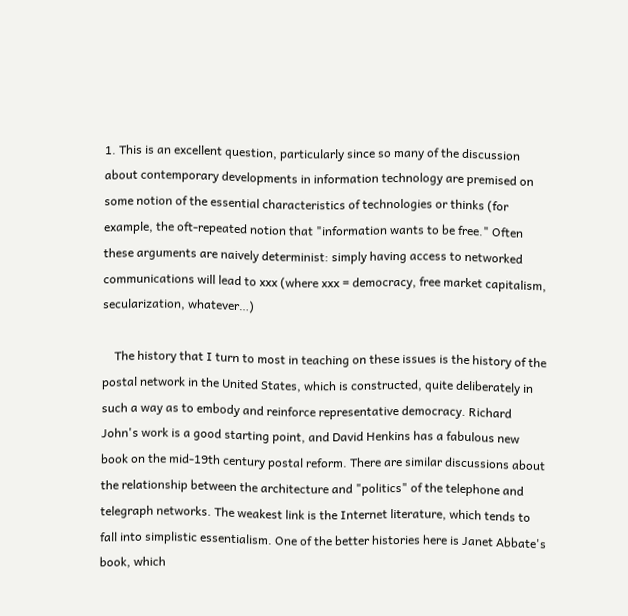1. This is an excellent question, particularly since so many of the discussion about contemporary developments in information technology are premised on some notion of the essential characteristics of technologies or thinks (for example, the oft-repeated notion that "information wants to be free." Often these arguments are naively determinist: simply having access to networked communications will lead to xxx (where xxx = democracy, free market capitalism, secularization, whatever…)

    The history that I turn to most in teaching on these issues is the history of the postal network in the United States, which is constructed, quite deliberately in such a way as to embody and reinforce representative democracy. Richard John's work is a good starting point, and David Henkins has a fabulous new book on the mid-19th century postal reform. There are similar discussions about the relationship between the architecture and "politics" of the telephone and telegraph networks. The weakest link is the Internet literature, which tends to fall into simplistic essentialism. One of the better histories here is Janet Abbate's book, which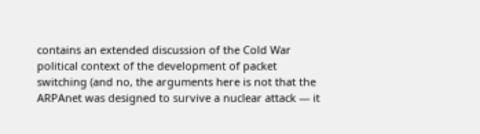contains an extended discussion of the Cold War political context of the development of packet switching (and no, the arguments here is not that the ARPAnet was designed to survive a nuclear attack — it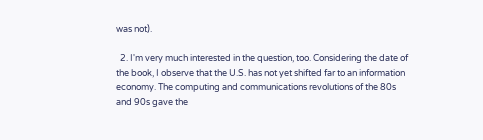was not).

  2. I'm very much interested in the question, too. Considering the date of the book, I observe that the U.S. has not yet shifted far to an information economy. The computing and communications revolutions of the 80s and 90s gave the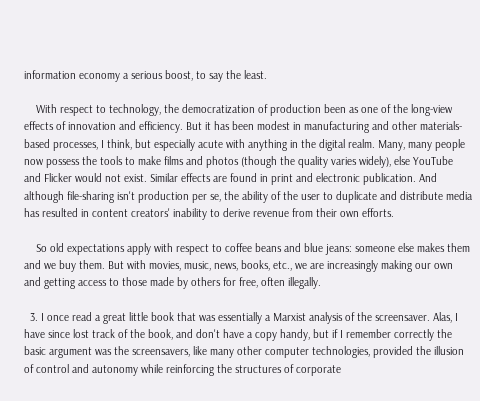information economy a serious boost, to say the least.

    With respect to technology, the democratization of production been as one of the long-view effects of innovation and efficiency. But it has been modest in manufacturing and other materials-based processes, I think, but especially acute with anything in the digital realm. Many, many people now possess the tools to make films and photos (though the quality varies widely), else YouTube and Flicker would not exist. Similar effects are found in print and electronic publication. And although file-sharing isn't production per se, the ability of the user to duplicate and distribute media has resulted in content creators' inability to derive revenue from their own efforts.

    So old expectations apply with respect to coffee beans and blue jeans: someone else makes them and we buy them. But with movies, music, news, books, etc., we are increasingly making our own and getting access to those made by others for free, often illegally.

  3. I once read a great little book that was essentially a Marxist analysis of the screensaver. Alas, I have since lost track of the book, and don't have a copy handy, but if I remember correctly the basic argument was the screensavers, like many other computer technologies, provided the illusion of control and autonomy while reinforcing the structures of corporate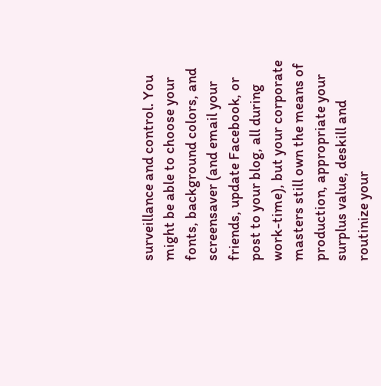surveillance and control. You might be able to choose your fonts, background colors, and screensaver (and email your friends, update Facebook, or post to your blog, all during work-time), but your corporate masters still own the means of production, appropriate your surplus value, deskill and routinize your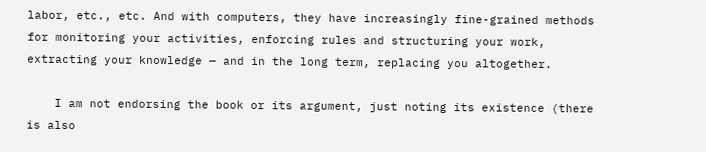labor, etc., etc. And with computers, they have increasingly fine-grained methods for monitoring your activities, enforcing rules and structuring your work, extracting your knowledge — and in the long term, replacing you altogether.

    I am not endorsing the book or its argument, just noting its existence (there is also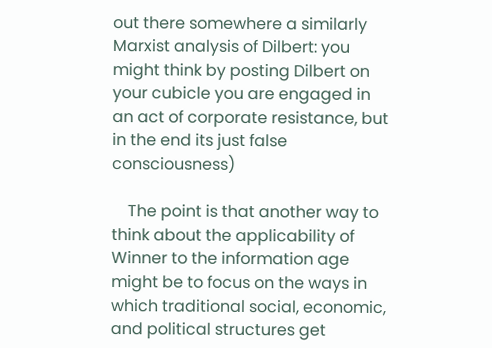out there somewhere a similarly Marxist analysis of Dilbert: you might think by posting Dilbert on your cubicle you are engaged in an act of corporate resistance, but in the end its just false consciousness)

    The point is that another way to think about the applicability of Winner to the information age might be to focus on the ways in which traditional social, economic, and political structures get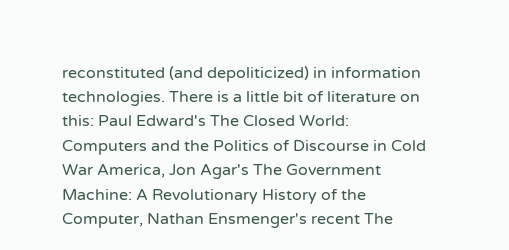reconstituted (and depoliticized) in information technologies. There is a little bit of literature on this: Paul Edward's The Closed World: Computers and the Politics of Discourse in Cold War America, Jon Agar's The Government Machine: A Revolutionary History of the Computer, Nathan Ensmenger's recent The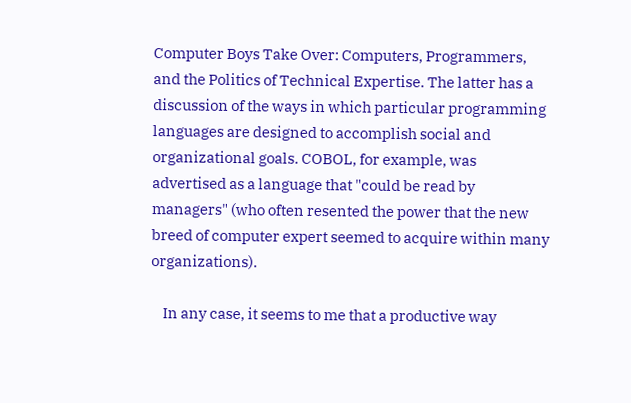Computer Boys Take Over: Computers, Programmers, and the Politics of Technical Expertise. The latter has a discussion of the ways in which particular programming languages are designed to accomplish social and organizational goals. COBOL, for example, was advertised as a language that "could be read by managers" (who often resented the power that the new breed of computer expert seemed to acquire within many organizations).

    In any case, it seems to me that a productive way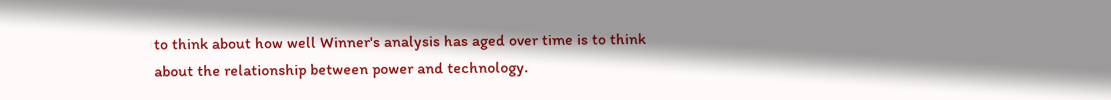to think about how well Winner's analysis has aged over time is to think about the relationship between power and technology.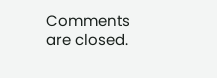Comments are closed.